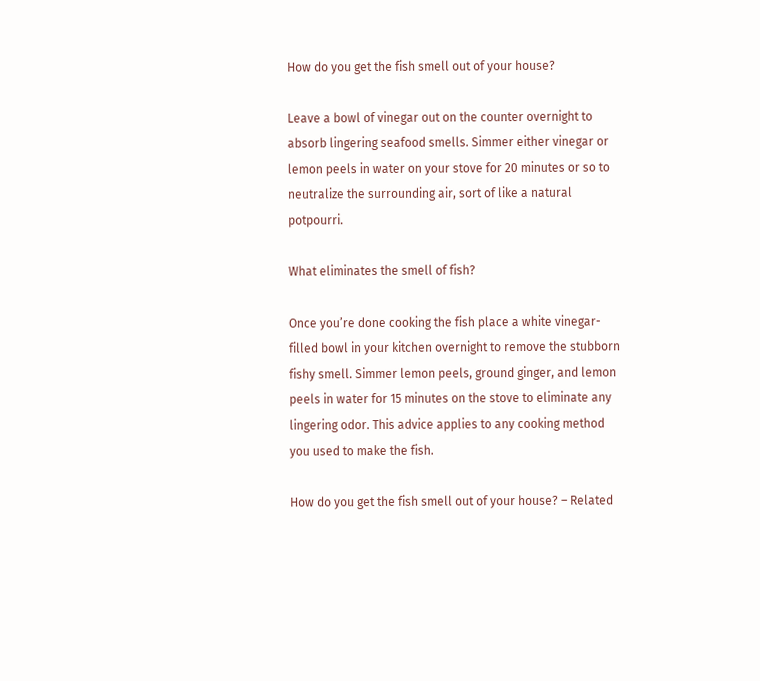How do you get the fish smell out of your house?

Leave a bowl of vinegar out on the counter overnight to absorb lingering seafood smells. Simmer either vinegar or lemon peels in water on your stove for 20 minutes or so to neutralize the surrounding air, sort of like a natural potpourri.

What eliminates the smell of fish?

Once you’re done cooking the fish place a white vinegar-filled bowl in your kitchen overnight to remove the stubborn fishy smell. Simmer lemon peels, ground ginger, and lemon peels in water for 15 minutes on the stove to eliminate any lingering odor. This advice applies to any cooking method you used to make the fish.

How do you get the fish smell out of your house? – Related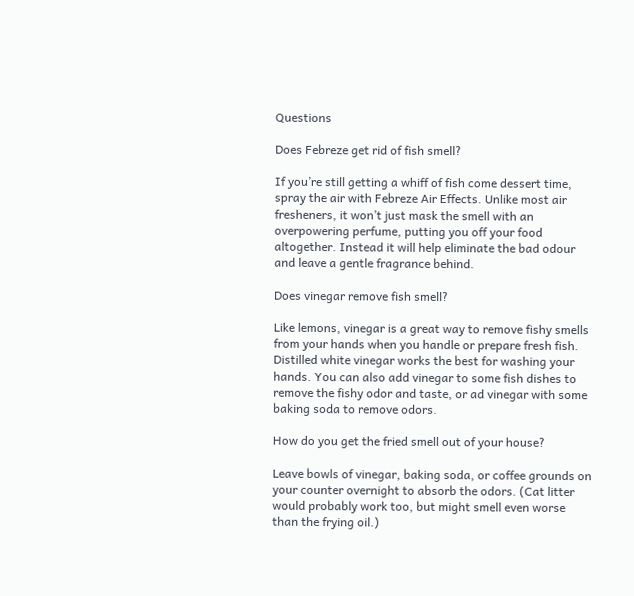Questions

Does Febreze get rid of fish smell?

If you’re still getting a whiff of fish come dessert time, spray the air with Febreze Air Effects. Unlike most air fresheners, it won’t just mask the smell with an overpowering perfume, putting you off your food altogether. Instead it will help eliminate the bad odour and leave a gentle fragrance behind.

Does vinegar remove fish smell?

Like lemons, vinegar is a great way to remove fishy smells from your hands when you handle or prepare fresh fish. Distilled white vinegar works the best for washing your hands. You can also add vinegar to some fish dishes to remove the fishy odor and taste, or ad vinegar with some baking soda to remove odors.

How do you get the fried smell out of your house?

Leave bowls of vinegar, baking soda, or coffee grounds on your counter overnight to absorb the odors. (Cat litter would probably work too, but might smell even worse than the frying oil.)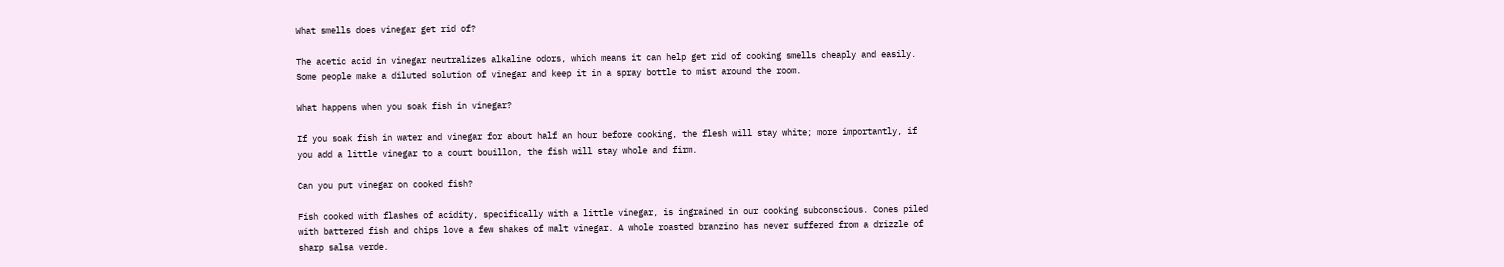What smells does vinegar get rid of?

The acetic acid in vinegar neutralizes alkaline odors, which means it can help get rid of cooking smells cheaply and easily. Some people make a diluted solution of vinegar and keep it in a spray bottle to mist around the room.

What happens when you soak fish in vinegar?

If you soak fish in water and vinegar for about half an hour before cooking, the flesh will stay white; more importantly, if you add a little vinegar to a court bouillon, the fish will stay whole and firm.

Can you put vinegar on cooked fish?

Fish cooked with flashes of acidity, specifically with a little vinegar, is ingrained in our cooking subconscious. Cones piled with battered fish and chips love a few shakes of malt vinegar. A whole roasted branzino has never suffered from a drizzle of sharp salsa verde.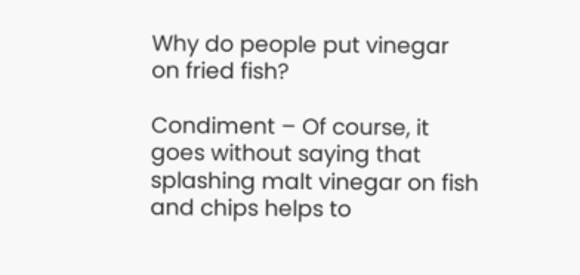Why do people put vinegar on fried fish?

Condiment – Of course, it goes without saying that splashing malt vinegar on fish and chips helps to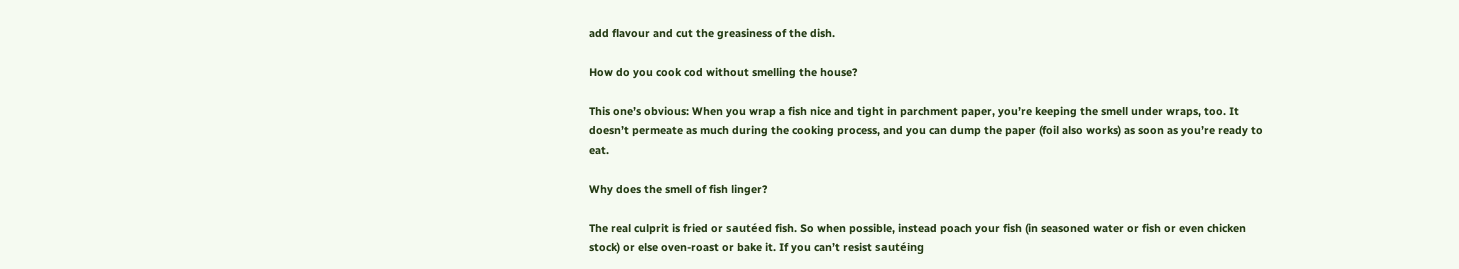add flavour and cut the greasiness of the dish.

How do you cook cod without smelling the house?

This one’s obvious: When you wrap a fish nice and tight in parchment paper, you’re keeping the smell under wraps, too. It doesn’t permeate as much during the cooking process, and you can dump the paper (foil also works) as soon as you’re ready to eat.

Why does the smell of fish linger?

The real culprit is fried or sautéed fish. So when possible, instead poach your fish (in seasoned water or fish or even chicken stock) or else oven-roast or bake it. If you can’t resist sautéing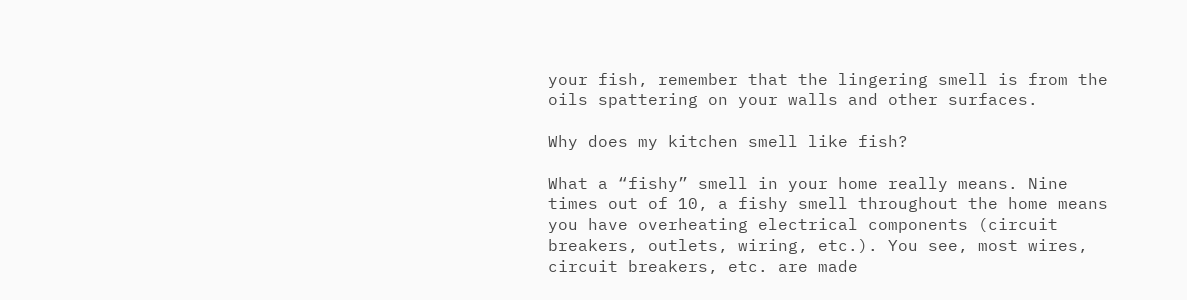your fish, remember that the lingering smell is from the oils spattering on your walls and other surfaces.

Why does my kitchen smell like fish?

What a “fishy” smell in your home really means. Nine times out of 10, a fishy smell throughout the home means you have overheating electrical components (circuit breakers, outlets, wiring, etc.). You see, most wires, circuit breakers, etc. are made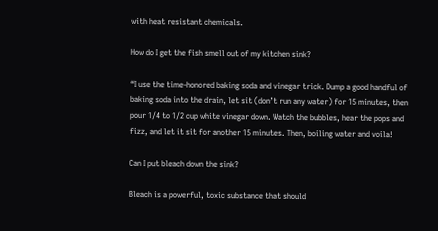with heat resistant chemicals.

How do I get the fish smell out of my kitchen sink?

“I use the time-honored baking soda and vinegar trick. Dump a good handful of baking soda into the drain, let sit (don’t run any water) for 15 minutes, then pour 1/4 to 1/2 cup white vinegar down. Watch the bubbles, hear the pops and fizz, and let it sit for another 15 minutes. Then, boiling water and voila!

Can I put bleach down the sink?

Bleach is a powerful, toxic substance that should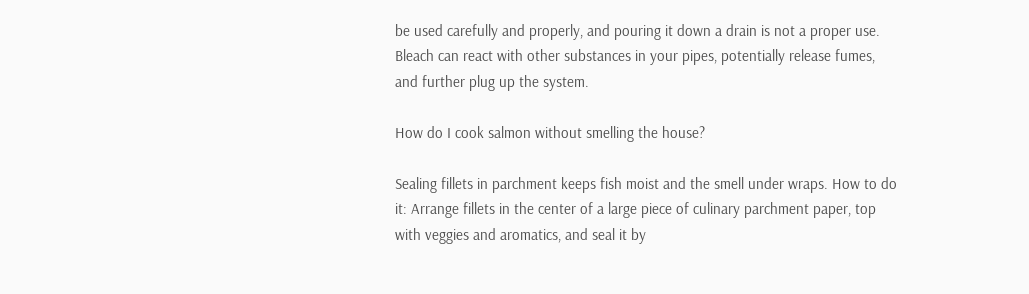be used carefully and properly, and pouring it down a drain is not a proper use. Bleach can react with other substances in your pipes, potentially release fumes, and further plug up the system.

How do I cook salmon without smelling the house?

Sealing fillets in parchment keeps fish moist and the smell under wraps. How to do it: Arrange fillets in the center of a large piece of culinary parchment paper, top with veggies and aromatics, and seal it by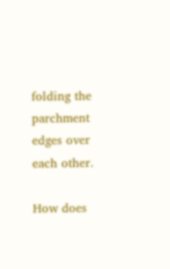folding the parchment edges over each other.

How does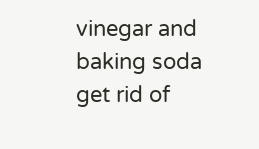vinegar and baking soda get rid of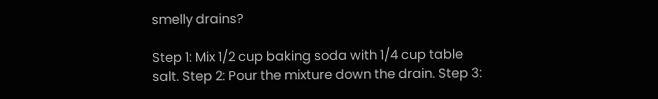smelly drains?

Step 1: Mix 1/2 cup baking soda with 1/4 cup table salt. Step 2: Pour the mixture down the drain. Step 3: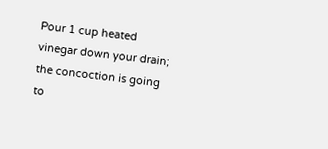Pour 1 cup heated vinegar down your drain; the concoction is going to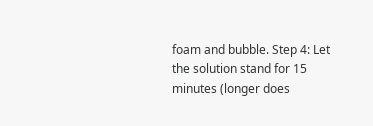foam and bubble. Step 4: Let the solution stand for 15 minutes (longer does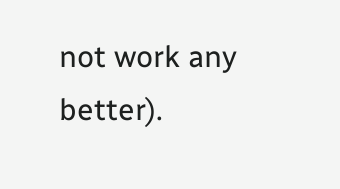not work any better).